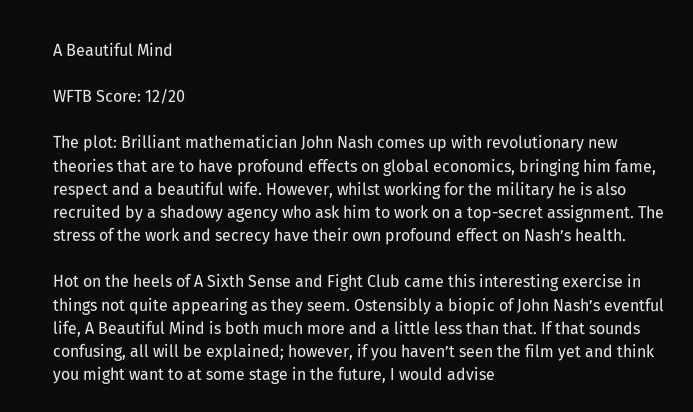A Beautiful Mind

WFTB Score: 12/20

The plot: Brilliant mathematician John Nash comes up with revolutionary new theories that are to have profound effects on global economics, bringing him fame, respect and a beautiful wife. However, whilst working for the military he is also recruited by a shadowy agency who ask him to work on a top-secret assignment. The stress of the work and secrecy have their own profound effect on Nash’s health.

Hot on the heels of A Sixth Sense and Fight Club came this interesting exercise in things not quite appearing as they seem. Ostensibly a biopic of John Nash’s eventful life, A Beautiful Mind is both much more and a little less than that. If that sounds confusing, all will be explained; however, if you haven’t seen the film yet and think you might want to at some stage in the future, I would advise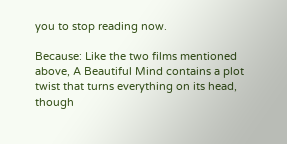you to stop reading now.

Because: Like the two films mentioned above, A Beautiful Mind contains a plot twist that turns everything on its head, though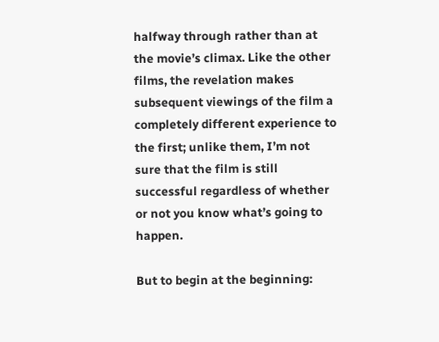halfway through rather than at the movie’s climax. Like the other films, the revelation makes subsequent viewings of the film a completely different experience to the first; unlike them, I’m not sure that the film is still successful regardless of whether or not you know what’s going to happen.

But to begin at the beginning: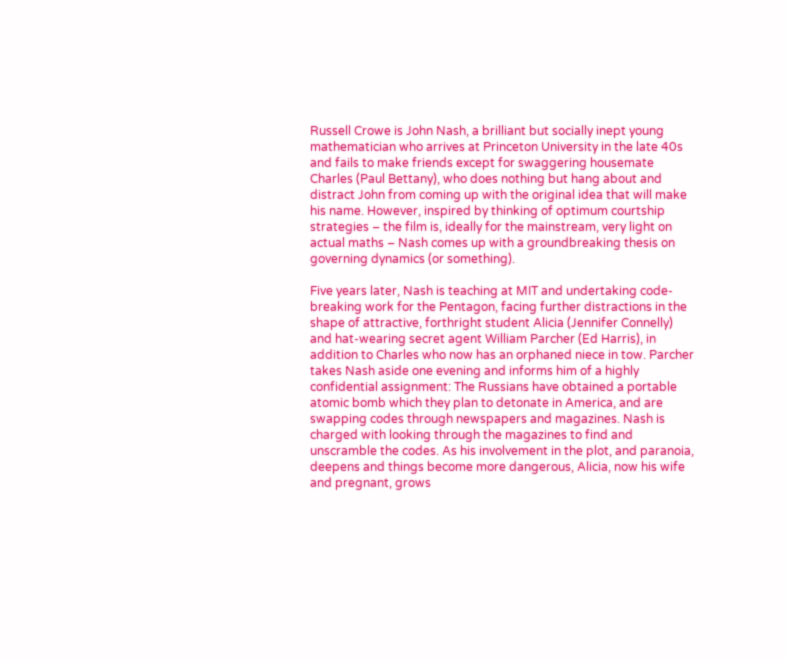Russell Crowe is John Nash, a brilliant but socially inept young mathematician who arrives at Princeton University in the late 40s and fails to make friends except for swaggering housemate Charles (Paul Bettany), who does nothing but hang about and distract John from coming up with the original idea that will make his name. However, inspired by thinking of optimum courtship strategies – the film is, ideally for the mainstream, very light on actual maths – Nash comes up with a groundbreaking thesis on governing dynamics (or something).

Five years later, Nash is teaching at MIT and undertaking code-breaking work for the Pentagon, facing further distractions in the shape of attractive, forthright student Alicia (Jennifer Connelly) and hat-wearing secret agent William Parcher (Ed Harris), in addition to Charles who now has an orphaned niece in tow. Parcher takes Nash aside one evening and informs him of a highly confidential assignment: The Russians have obtained a portable atomic bomb which they plan to detonate in America, and are swapping codes through newspapers and magazines. Nash is charged with looking through the magazines to find and unscramble the codes. As his involvement in the plot, and paranoia, deepens and things become more dangerous, Alicia, now his wife and pregnant, grows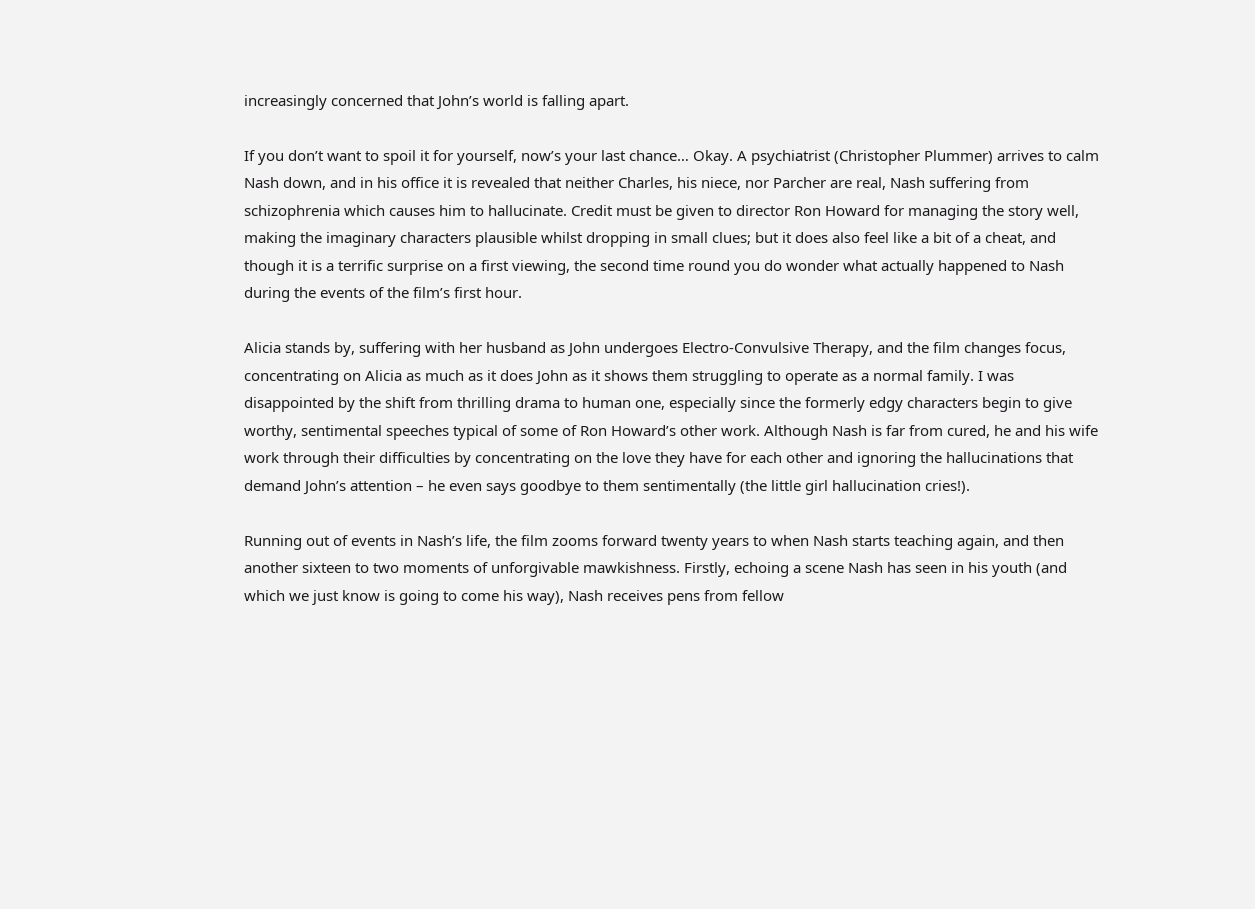increasingly concerned that John’s world is falling apart.

If you don’t want to spoil it for yourself, now’s your last chance… Okay. A psychiatrist (Christopher Plummer) arrives to calm Nash down, and in his office it is revealed that neither Charles, his niece, nor Parcher are real, Nash suffering from schizophrenia which causes him to hallucinate. Credit must be given to director Ron Howard for managing the story well, making the imaginary characters plausible whilst dropping in small clues; but it does also feel like a bit of a cheat, and though it is a terrific surprise on a first viewing, the second time round you do wonder what actually happened to Nash during the events of the film’s first hour.

Alicia stands by, suffering with her husband as John undergoes Electro-Convulsive Therapy, and the film changes focus, concentrating on Alicia as much as it does John as it shows them struggling to operate as a normal family. I was disappointed by the shift from thrilling drama to human one, especially since the formerly edgy characters begin to give worthy, sentimental speeches typical of some of Ron Howard’s other work. Although Nash is far from cured, he and his wife work through their difficulties by concentrating on the love they have for each other and ignoring the hallucinations that demand John’s attention – he even says goodbye to them sentimentally (the little girl hallucination cries!).

Running out of events in Nash’s life, the film zooms forward twenty years to when Nash starts teaching again, and then another sixteen to two moments of unforgivable mawkishness. Firstly, echoing a scene Nash has seen in his youth (and which we just know is going to come his way), Nash receives pens from fellow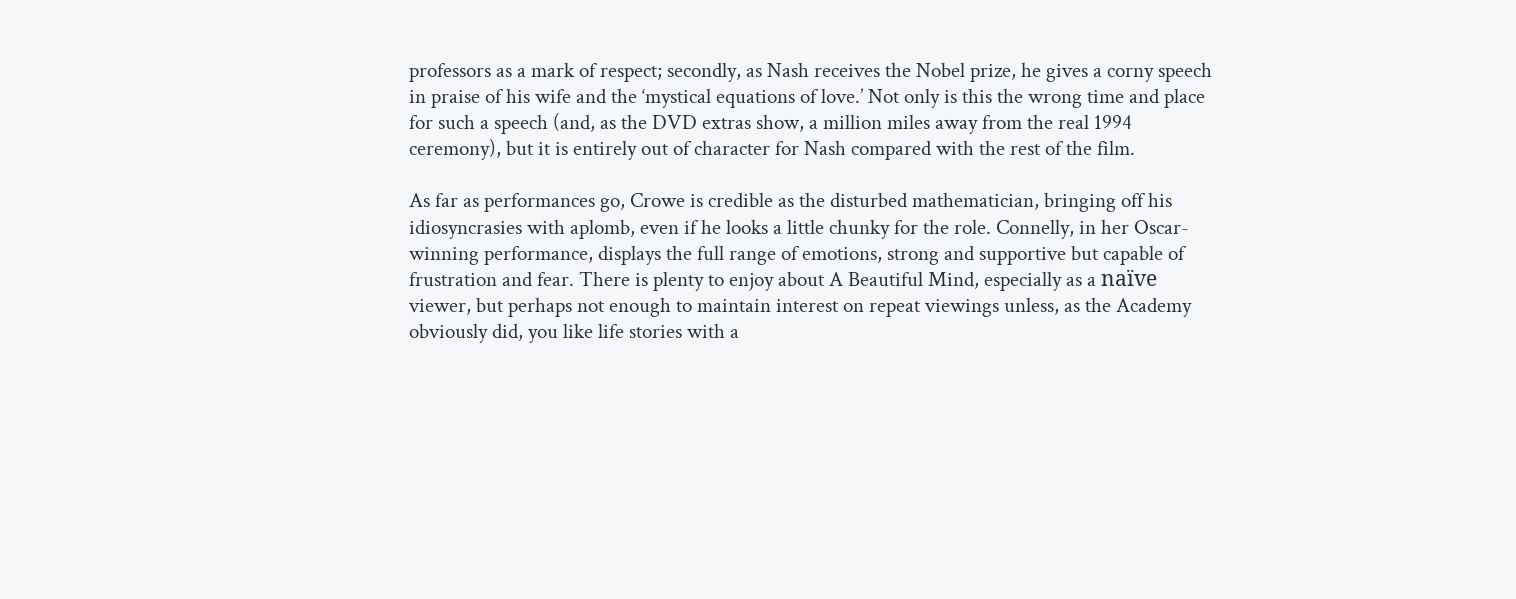professors as a mark of respect; secondly, as Nash receives the Nobel prize, he gives a corny speech in praise of his wife and the ‘mystical equations of love.’ Not only is this the wrong time and place for such a speech (and, as the DVD extras show, a million miles away from the real 1994 ceremony), but it is entirely out of character for Nash compared with the rest of the film.

As far as performances go, Crowe is credible as the disturbed mathematician, bringing off his idiosyncrasies with aplomb, even if he looks a little chunky for the role. Connelly, in her Oscar-winning performance, displays the full range of emotions, strong and supportive but capable of frustration and fear. There is plenty to enjoy about A Beautiful Mind, especially as a naïve viewer, but perhaps not enough to maintain interest on repeat viewings unless, as the Academy obviously did, you like life stories with a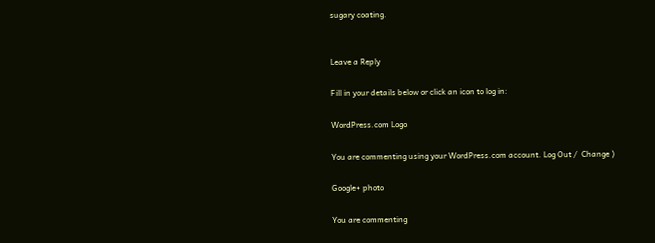sugary coating.


Leave a Reply

Fill in your details below or click an icon to log in:

WordPress.com Logo

You are commenting using your WordPress.com account. Log Out /  Change )

Google+ photo

You are commenting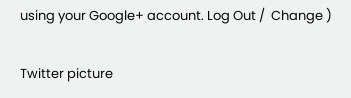using your Google+ account. Log Out /  Change )

Twitter picture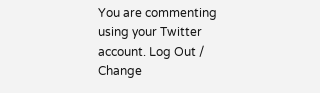You are commenting using your Twitter account. Log Out /  Change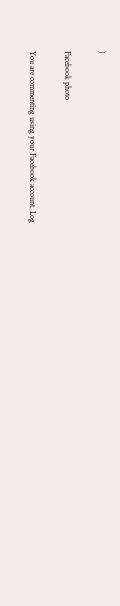)

Facebook photo

You are commenting using your Facebook account. Log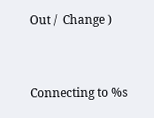Out /  Change )


Connecting to %s